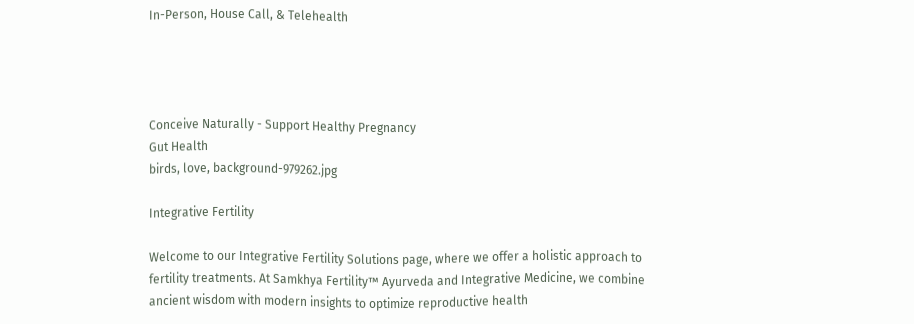In-Person, House Call, & Telehealth




Conceive Naturally - Support Healthy Pregnancy
Gut Health
birds, love, background-979262.jpg

Integrative Fertility

Welcome to our Integrative Fertility Solutions page, where we offer a holistic approach to fertility treatments. At Samkhya Fertility™ Ayurveda and Integrative Medicine, we combine ancient wisdom with modern insights to optimize reproductive health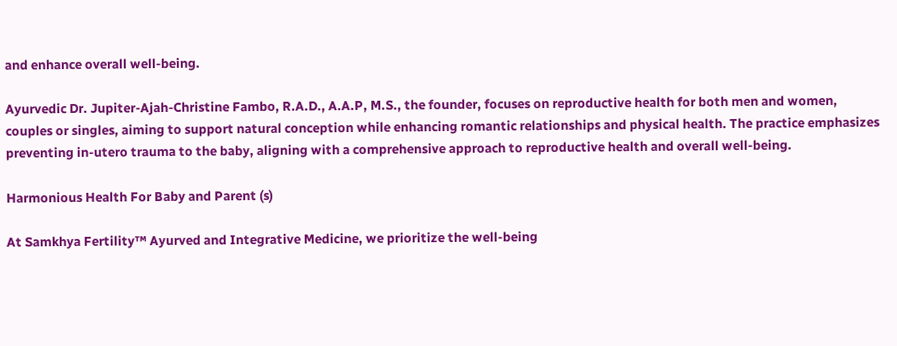and enhance overall well-being.

Ayurvedic Dr. Jupiter-Ajah-Christine Fambo, R.A.D., A.A.P, M.S., the founder, focuses on reproductive health for both men and women, couples or singles, aiming to support natural conception while enhancing romantic relationships and physical health. The practice emphasizes preventing in-utero trauma to the baby, aligning with a comprehensive approach to reproductive health and overall well-being.

Harmonious Health For Baby and Parent (s)

At Samkhya Fertility™ Ayurved and Integrative Medicine, we prioritize the well-being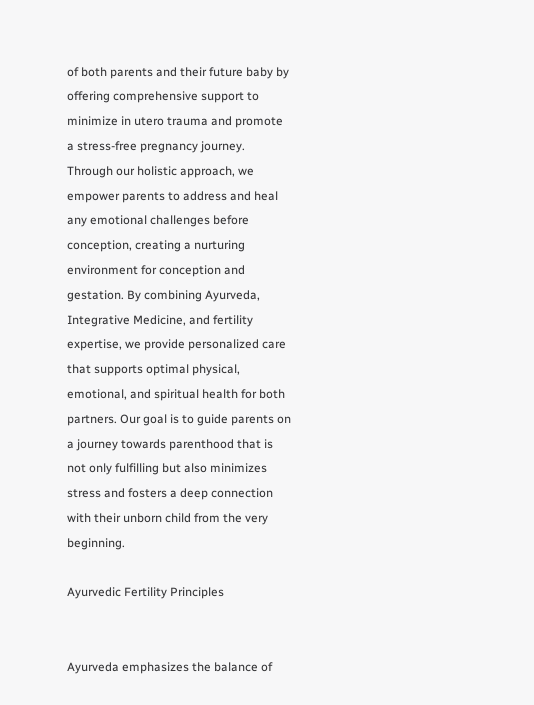of both parents and their future baby by offering comprehensive support to minimize in utero trauma and promote a stress-free pregnancy journey. Through our holistic approach, we empower parents to address and heal any emotional challenges before conception, creating a nurturing environment for conception and gestation. By combining Ayurveda, Integrative Medicine, and fertility expertise, we provide personalized care that supports optimal physical, emotional, and spiritual health for both partners. Our goal is to guide parents on a journey towards parenthood that is not only fulfilling but also minimizes stress and fosters a deep connection with their unborn child from the very beginning.

Ayurvedic Fertility Principles


Ayurveda emphasizes the balance of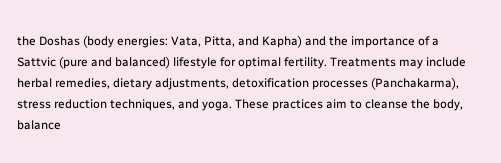the Doshas (body energies: Vata, Pitta, and Kapha) and the importance of a Sattvic (pure and balanced) lifestyle for optimal fertility. Treatments may include herbal remedies, dietary adjustments, detoxification processes (Panchakarma), stress reduction techniques, and yoga. These practices aim to cleanse the body, balance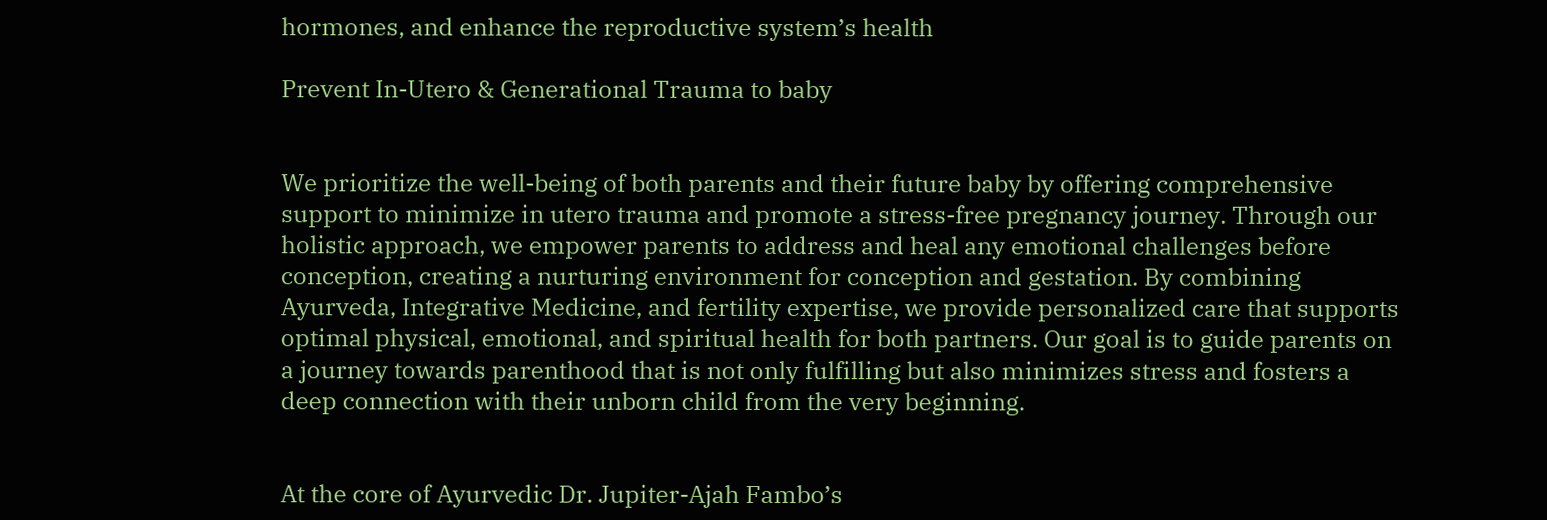hormones, and enhance the reproductive system’s health

Prevent In-Utero & Generational Trauma to baby


We prioritize the well-being of both parents and their future baby by offering comprehensive support to minimize in utero trauma and promote a stress-free pregnancy journey. Through our holistic approach, we empower parents to address and heal any emotional challenges before conception, creating a nurturing environment for conception and gestation. By combining Ayurveda, Integrative Medicine, and fertility expertise, we provide personalized care that supports optimal physical, emotional, and spiritual health for both partners. Our goal is to guide parents on a journey towards parenthood that is not only fulfilling but also minimizes stress and fosters a deep connection with their unborn child from the very beginning.


At the core of Ayurvedic Dr. Jupiter-Ajah Fambo’s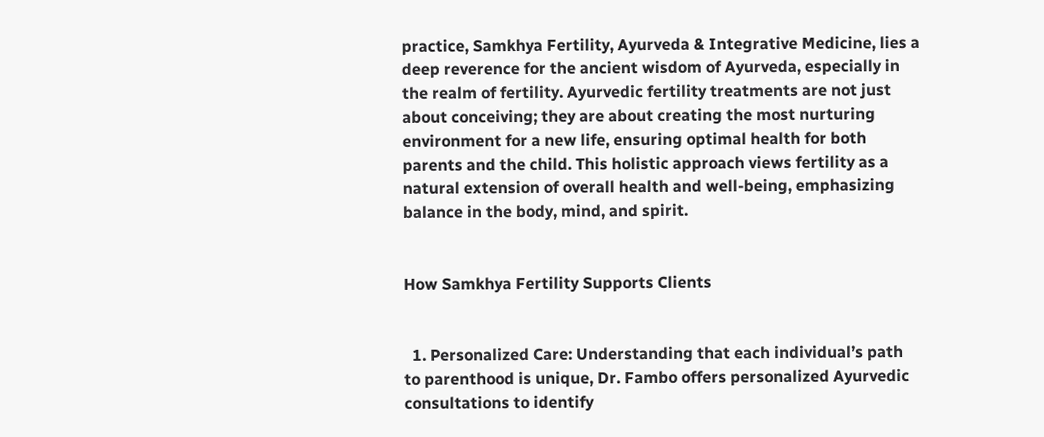practice, Samkhya Fertility, Ayurveda & Integrative Medicine, lies a deep reverence for the ancient wisdom of Ayurveda, especially in the realm of fertility. Ayurvedic fertility treatments are not just about conceiving; they are about creating the most nurturing environment for a new life, ensuring optimal health for both parents and the child. This holistic approach views fertility as a natural extension of overall health and well-being, emphasizing balance in the body, mind, and spirit.


How Samkhya Fertility Supports Clients


  1. Personalized Care: Understanding that each individual’s path to parenthood is unique, Dr. Fambo offers personalized Ayurvedic consultations to identify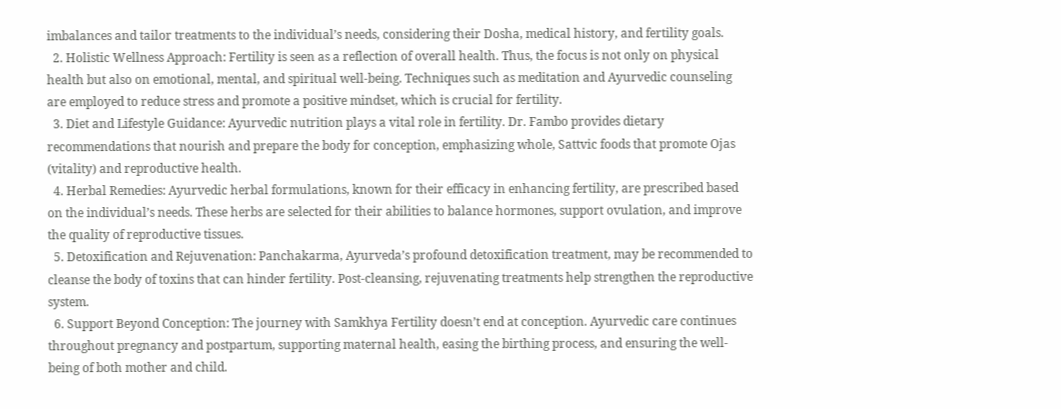imbalances and tailor treatments to the individual’s needs, considering their Dosha, medical history, and fertility goals.
  2. Holistic Wellness Approach: Fertility is seen as a reflection of overall health. Thus, the focus is not only on physical health but also on emotional, mental, and spiritual well-being. Techniques such as meditation and Ayurvedic counseling are employed to reduce stress and promote a positive mindset, which is crucial for fertility.
  3. Diet and Lifestyle Guidance: Ayurvedic nutrition plays a vital role in fertility. Dr. Fambo provides dietary recommendations that nourish and prepare the body for conception, emphasizing whole, Sattvic foods that promote Ojas (vitality) and reproductive health.
  4. Herbal Remedies: Ayurvedic herbal formulations, known for their efficacy in enhancing fertility, are prescribed based on the individual’s needs. These herbs are selected for their abilities to balance hormones, support ovulation, and improve the quality of reproductive tissues.
  5. Detoxification and Rejuvenation: Panchakarma, Ayurveda’s profound detoxification treatment, may be recommended to cleanse the body of toxins that can hinder fertility. Post-cleansing, rejuvenating treatments help strengthen the reproductive system.
  6. Support Beyond Conception: The journey with Samkhya Fertility doesn’t end at conception. Ayurvedic care continues throughout pregnancy and postpartum, supporting maternal health, easing the birthing process, and ensuring the well-being of both mother and child.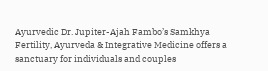Ayurvedic Dr. Jupiter-Ajah Fambo’s Samkhya Fertility, Ayurveda & Integrative Medicine offers a sanctuary for individuals and couples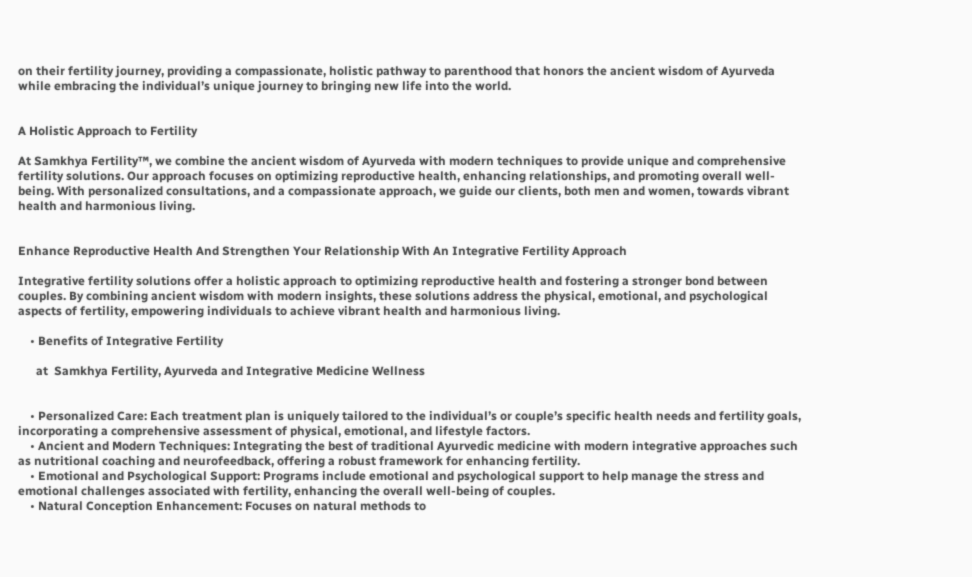on their fertility journey, providing a compassionate, holistic pathway to parenthood that honors the ancient wisdom of Ayurveda while embracing the individual’s unique journey to bringing new life into the world.


A Holistic Approach to Fertility

At Samkhya Fertility™, we combine the ancient wisdom of Ayurveda with modern techniques to provide unique and comprehensive fertility solutions. Our approach focuses on optimizing reproductive health, enhancing relationships, and promoting overall well-being. With personalized consultations, and a compassionate approach, we guide our clients, both men and women, towards vibrant health and harmonious living.


Enhance Reproductive Health And Strengthen Your Relationship With An Integrative Fertility Approach

Integrative fertility solutions offer a holistic approach to optimizing reproductive health and fostering a stronger bond between couples. By combining ancient wisdom with modern insights, these solutions address the physical, emotional, and psychological aspects of fertility, empowering individuals to achieve vibrant health and harmonious living.

    • Benefits of Integrative Fertility

      at  Samkhya Fertility, Ayurveda and Integrative Medicine Wellness


    • Personalized Care: Each treatment plan is uniquely tailored to the individual’s or couple’s specific health needs and fertility goals, incorporating a comprehensive assessment of physical, emotional, and lifestyle factors.
    • Ancient and Modern Techniques: Integrating the best of traditional Ayurvedic medicine with modern integrative approaches such as nutritional coaching and neurofeedback, offering a robust framework for enhancing fertility.
    • Emotional and Psychological Support: Programs include emotional and psychological support to help manage the stress and emotional challenges associated with fertility, enhancing the overall well-being of couples.
    • Natural Conception Enhancement: Focuses on natural methods to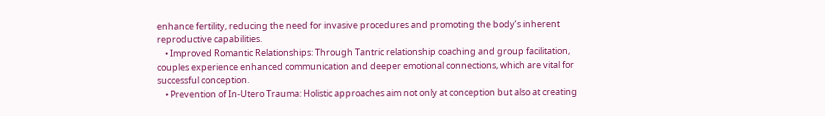enhance fertility, reducing the need for invasive procedures and promoting the body’s inherent reproductive capabilities.
    • Improved Romantic Relationships: Through Tantric relationship coaching and group facilitation, couples experience enhanced communication and deeper emotional connections, which are vital for successful conception.
    • Prevention of In-Utero Trauma: Holistic approaches aim not only at conception but also at creating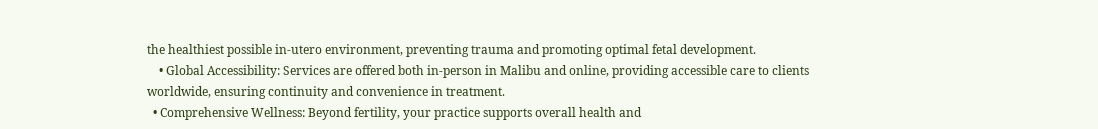the healthiest possible in-utero environment, preventing trauma and promoting optimal fetal development.
    • Global Accessibility: Services are offered both in-person in Malibu and online, providing accessible care to clients worldwide, ensuring continuity and convenience in treatment.
  • Comprehensive Wellness: Beyond fertility, your practice supports overall health and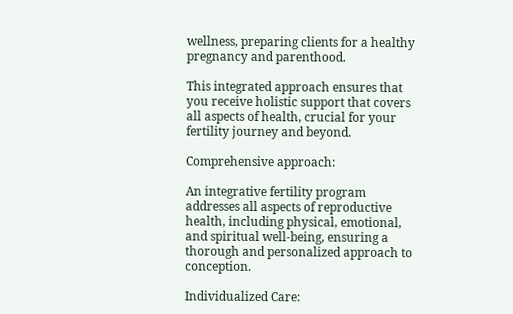wellness, preparing clients for a healthy pregnancy and parenthood.

This integrated approach ensures that you receive holistic support that covers all aspects of health, crucial for your fertility journey and beyond.

Comprehensive approach:

An integrative fertility program addresses all aspects of reproductive health, including physical, emotional, and spiritual well-being, ensuring a thorough and personalized approach to conception.

Individualized Care: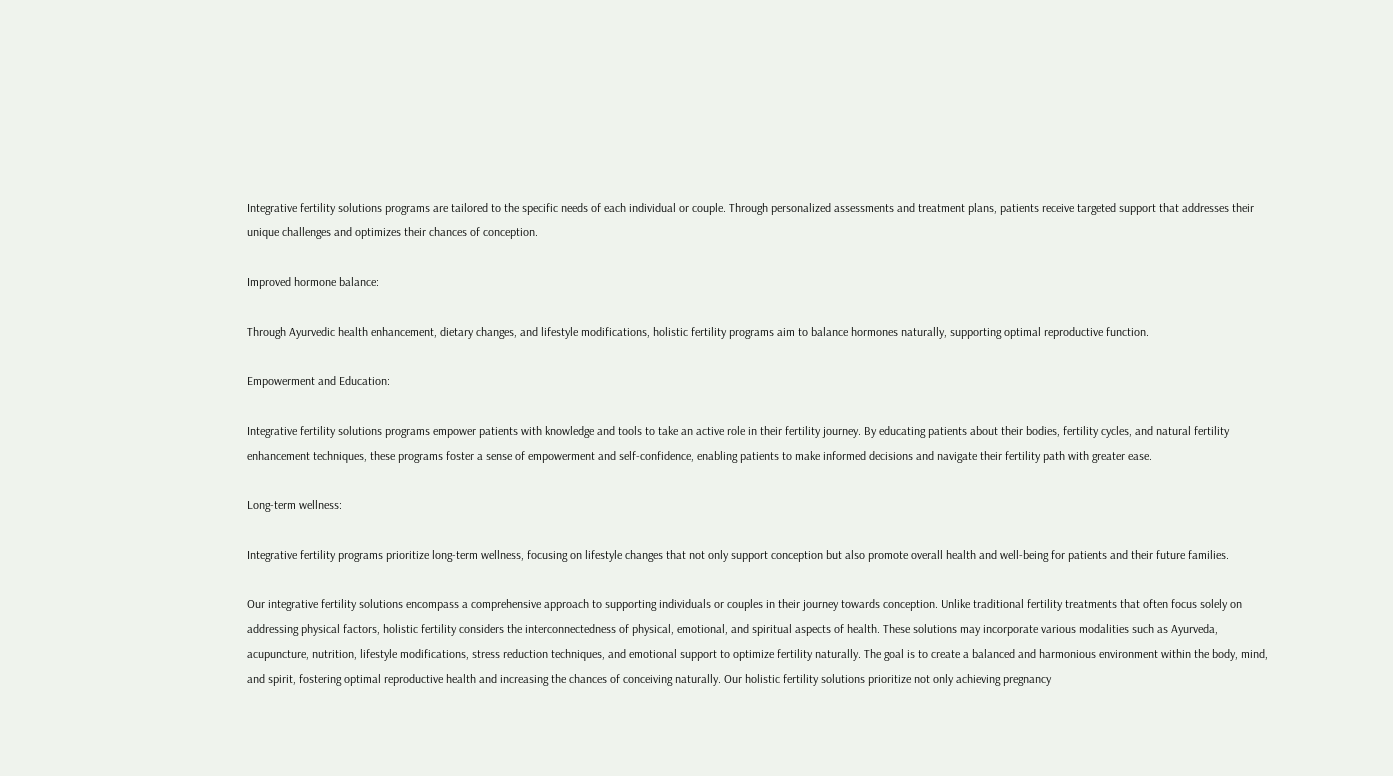Integrative fertility solutions programs are tailored to the specific needs of each individual or couple. Through personalized assessments and treatment plans, patients receive targeted support that addresses their unique challenges and optimizes their chances of conception.

Improved hormone balance:

Through Ayurvedic health enhancement, dietary changes, and lifestyle modifications, holistic fertility programs aim to balance hormones naturally, supporting optimal reproductive function.

Empowerment and Education:

Integrative fertility solutions programs empower patients with knowledge and tools to take an active role in their fertility journey. By educating patients about their bodies, fertility cycles, and natural fertility enhancement techniques, these programs foster a sense of empowerment and self-confidence, enabling patients to make informed decisions and navigate their fertility path with greater ease.

Long-term wellness:

Integrative fertility programs prioritize long-term wellness, focusing on lifestyle changes that not only support conception but also promote overall health and well-being for patients and their future families.

Our integrative fertility solutions encompass a comprehensive approach to supporting individuals or couples in their journey towards conception. Unlike traditional fertility treatments that often focus solely on addressing physical factors, holistic fertility considers the interconnectedness of physical, emotional, and spiritual aspects of health. These solutions may incorporate various modalities such as Ayurveda, acupuncture, nutrition, lifestyle modifications, stress reduction techniques, and emotional support to optimize fertility naturally. The goal is to create a balanced and harmonious environment within the body, mind, and spirit, fostering optimal reproductive health and increasing the chances of conceiving naturally. Our holistic fertility solutions prioritize not only achieving pregnancy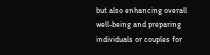but also enhancing overall well-being and preparing individuals or couples for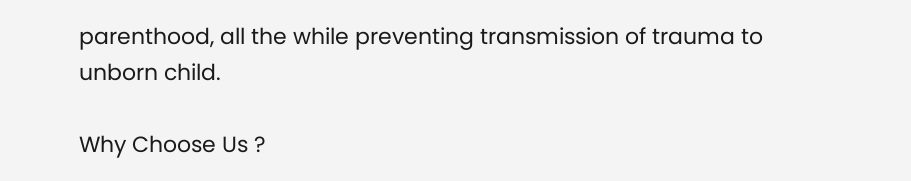parenthood, all the while preventing transmission of trauma to unborn child.

Why Choose Us ?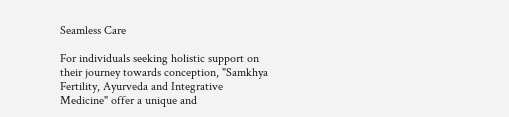Seamless Care

For individuals seeking holistic support on their journey towards conception, "Samkhya Fertility, Ayurveda and Integrative Medicine" offer a unique and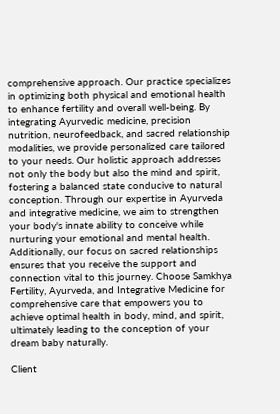comprehensive approach. Our practice specializes in optimizing both physical and emotional health to enhance fertility and overall well-being. By integrating Ayurvedic medicine, precision nutrition, neurofeedback, and sacred relationship modalities, we provide personalized care tailored to your needs. Our holistic approach addresses not only the body but also the mind and spirit, fostering a balanced state conducive to natural conception. Through our expertise in Ayurveda and integrative medicine, we aim to strengthen your body's innate ability to conceive while nurturing your emotional and mental health. Additionally, our focus on sacred relationships ensures that you receive the support and connection vital to this journey. Choose Samkhya Fertility, Ayurveda, and Integrative Medicine for comprehensive care that empowers you to achieve optimal health in body, mind, and spirit, ultimately leading to the conception of your dream baby naturally.

Client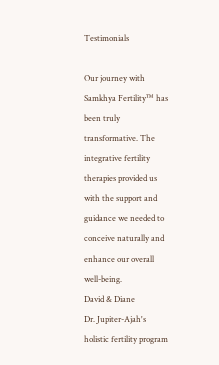Testimonials

Our journey with Samkhya Fertility™ has been truly transformative. The integrative fertility therapies provided us with the support and guidance we needed to conceive naturally and enhance our overall well-being.
David & Diane
Dr. Jupiter-Ajah's holistic fertility program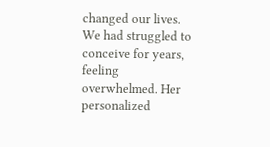changed our lives. We had struggled to conceive for years, feeling overwhelmed. Her personalized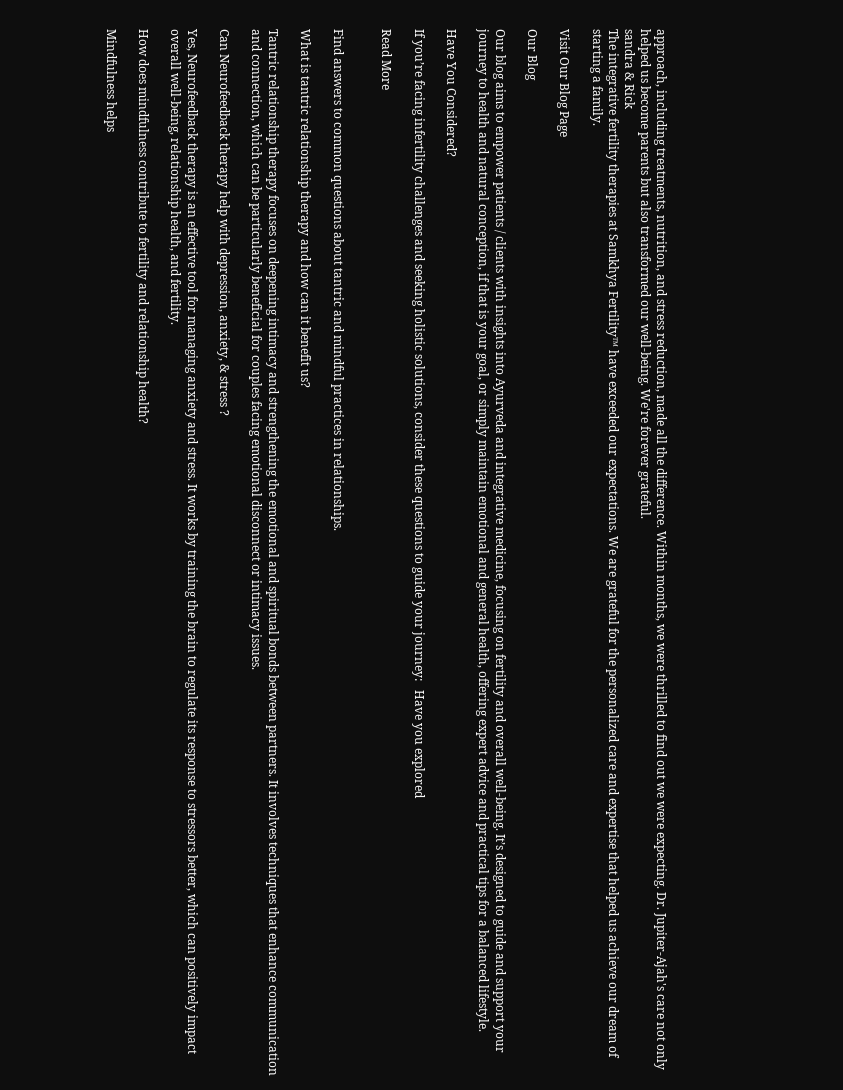approach, including treatments, nutrition, and stress reduction, made all the difference. Within months, we were thrilled to find out we were expecting. Dr. Jupiter-Ajah's care not only helped us become parents but also transformed our well-being. We're forever grateful.
sandra & Rick
The integrative fertility therapies at Samkhya Fertility™ have exceeded our expectations. We are grateful for the personalized care and expertise that helped us achieve our dream of starting a family.

Visit Our Blog Page

Our Blog

Our blog aims to empower patients / clients with insights into Ayurveda and integrative medicine, focusing on fertility and overall well-being. It’s designed to guide and support your journey to health and natural conception, if that is your goal, or simply maintain emotional and general health, offering expert advice and practical tips for a balanced lifestyle.

Have You Considered?

If you’re facing infertility challenges and seeking holistic solutions, consider these questions to guide your journey:   Have you explored

Read More


Find answers to common questions about tantric and mindful practices in relationships.

What is tantric relationship therapy and how can it benefit us?

Tantric relationship therapy focuses on deepening intimacy and strengthening the emotional and spiritual bonds between partners. It involves techniques that enhance communication and connection, which can be particularly beneficial for couples facing emotional disconnect or intimacy issues.

Can Neurofeedback therapy help with depression, anxiety, & stress ?

Yes, Neurofeedback therapy is an effective tool for managing anxiety and stress. It works by training the brain to regulate its response to stressors better, which can positively impact overall well-being, relationship health, and fertility.

How does mindfulness contribute to fertility and relationship health?

Mindfulness helps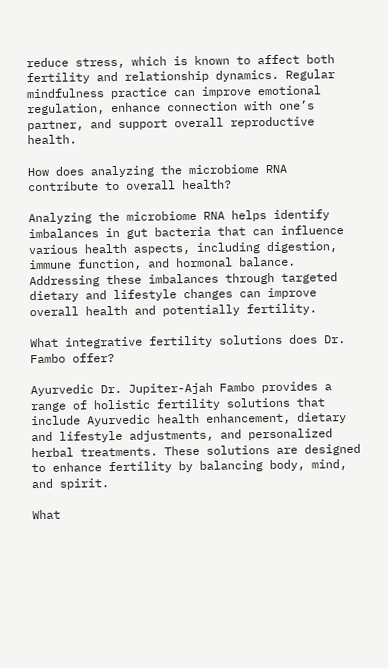reduce stress, which is known to affect both fertility and relationship dynamics. Regular mindfulness practice can improve emotional regulation, enhance connection with one’s partner, and support overall reproductive health.

How does analyzing the microbiome RNA contribute to overall health?

Analyzing the microbiome RNA helps identify imbalances in gut bacteria that can influence various health aspects, including digestion, immune function, and hormonal balance. Addressing these imbalances through targeted dietary and lifestyle changes can improve overall health and potentially fertility.

What integrative fertility solutions does Dr. Fambo offer?

Ayurvedic Dr. Jupiter-Ajah Fambo provides a range of holistic fertility solutions that include Ayurvedic health enhancement, dietary and lifestyle adjustments, and personalized herbal treatments. These solutions are designed to enhance fertility by balancing body, mind, and spirit.

What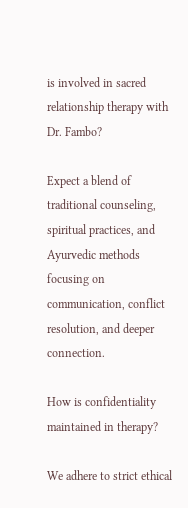is involved in sacred relationship therapy with Dr. Fambo?

Expect a blend of traditional counseling, spiritual practices, and Ayurvedic methods focusing on communication, conflict resolution, and deeper connection.

How is confidentiality maintained in therapy?

We adhere to strict ethical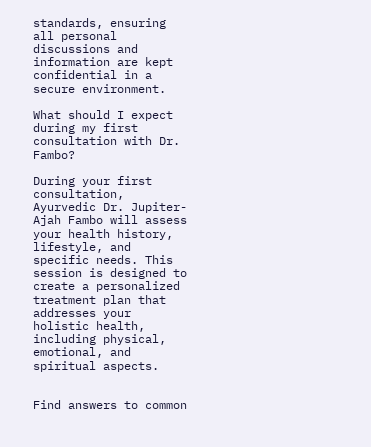standards, ensuring all personal discussions and information are kept confidential in a secure environment.

What should I expect during my first consultation with Dr. Fambo?

During your first consultation, Ayurvedic Dr. Jupiter-Ajah Fambo will assess your health history, lifestyle, and specific needs. This session is designed to create a personalized treatment plan that addresses your holistic health, including physical, emotional, and spiritual aspects.


Find answers to common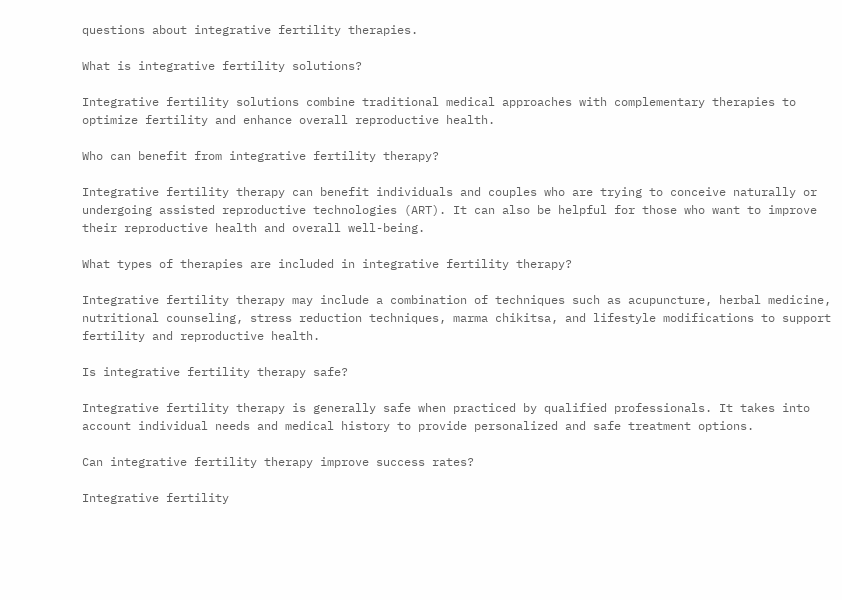questions about integrative fertility therapies.

What is integrative fertility solutions?

Integrative fertility solutions combine traditional medical approaches with complementary therapies to optimize fertility and enhance overall reproductive health.

Who can benefit from integrative fertility therapy?

Integrative fertility therapy can benefit individuals and couples who are trying to conceive naturally or undergoing assisted reproductive technologies (ART). It can also be helpful for those who want to improve their reproductive health and overall well-being.

What types of therapies are included in integrative fertility therapy?

Integrative fertility therapy may include a combination of techniques such as acupuncture, herbal medicine, nutritional counseling, stress reduction techniques, marma chikitsa, and lifestyle modifications to support fertility and reproductive health.

Is integrative fertility therapy safe?

Integrative fertility therapy is generally safe when practiced by qualified professionals. It takes into account individual needs and medical history to provide personalized and safe treatment options.

Can integrative fertility therapy improve success rates?

Integrative fertility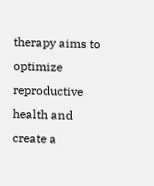therapy aims to optimize reproductive health and create a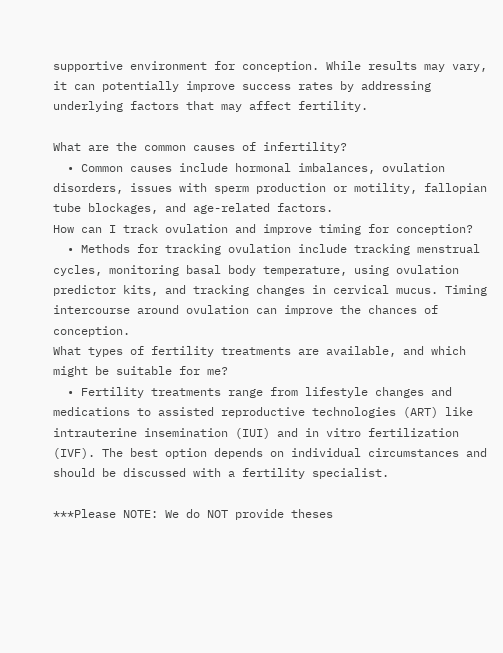supportive environment for conception. While results may vary, it can potentially improve success rates by addressing underlying factors that may affect fertility.

What are the common causes of infertility?
  • Common causes include hormonal imbalances, ovulation disorders, issues with sperm production or motility, fallopian tube blockages, and age-related factors.
How can I track ovulation and improve timing for conception?
  • Methods for tracking ovulation include tracking menstrual cycles, monitoring basal body temperature, using ovulation predictor kits, and tracking changes in cervical mucus. Timing intercourse around ovulation can improve the chances of conception.
What types of fertility treatments are available, and which might be suitable for me?
  • Fertility treatments range from lifestyle changes and medications to assisted reproductive technologies (ART) like intrauterine insemination (IUI) and in vitro fertilization (IVF). The best option depends on individual circumstances and should be discussed with a fertility specialist.

***Please NOTE: We do NOT provide theses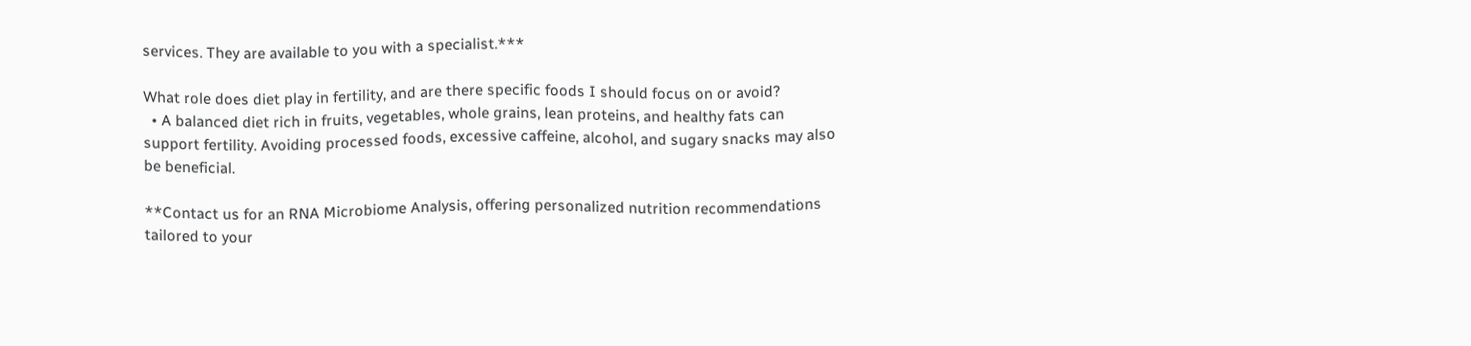services. They are available to you with a specialist.***

What role does diet play in fertility, and are there specific foods I should focus on or avoid?
  • A balanced diet rich in fruits, vegetables, whole grains, lean proteins, and healthy fats can support fertility. Avoiding processed foods, excessive caffeine, alcohol, and sugary snacks may also be beneficial.

**Contact us for an RNA Microbiome Analysis, offering personalized nutrition recommendations tailored to your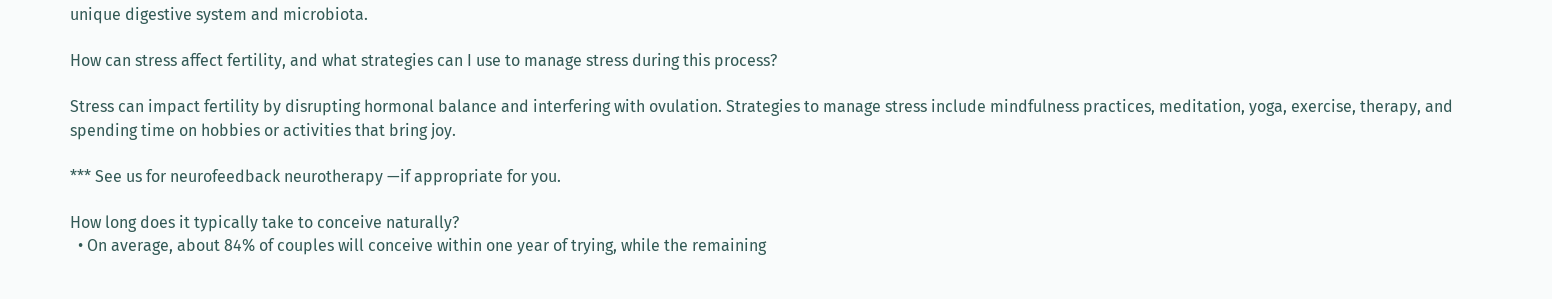unique digestive system and microbiota.

How can stress affect fertility, and what strategies can I use to manage stress during this process?

Stress can impact fertility by disrupting hormonal balance and interfering with ovulation. Strategies to manage stress include mindfulness practices, meditation, yoga, exercise, therapy, and spending time on hobbies or activities that bring joy.

*** See us for neurofeedback neurotherapy —if appropriate for you.

How long does it typically take to conceive naturally?
  • On average, about 84% of couples will conceive within one year of trying, while the remaining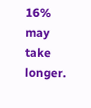16% may take longer.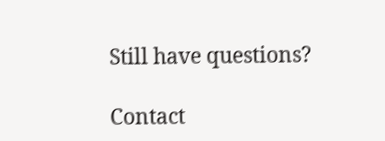Still have questions?

Contact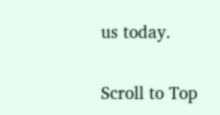us today.

Scroll to Top